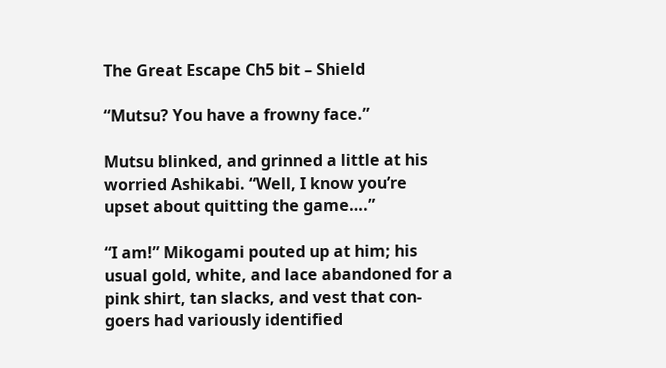The Great Escape Ch5 bit – Shield

“Mutsu? You have a frowny face.”

Mutsu blinked, and grinned a little at his worried Ashikabi. “Well, I know you’re upset about quitting the game….”

“I am!” Mikogami pouted up at him; his usual gold, white, and lace abandoned for a pink shirt, tan slacks, and vest that con-goers had variously identified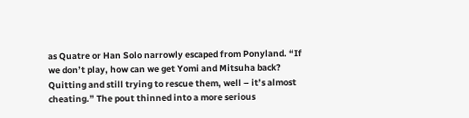as Quatre or Han Solo narrowly escaped from Ponyland. “If we don’t play, how can we get Yomi and Mitsuha back? Quitting and still trying to rescue them, well – it’s almost cheating.” The pout thinned into a more serious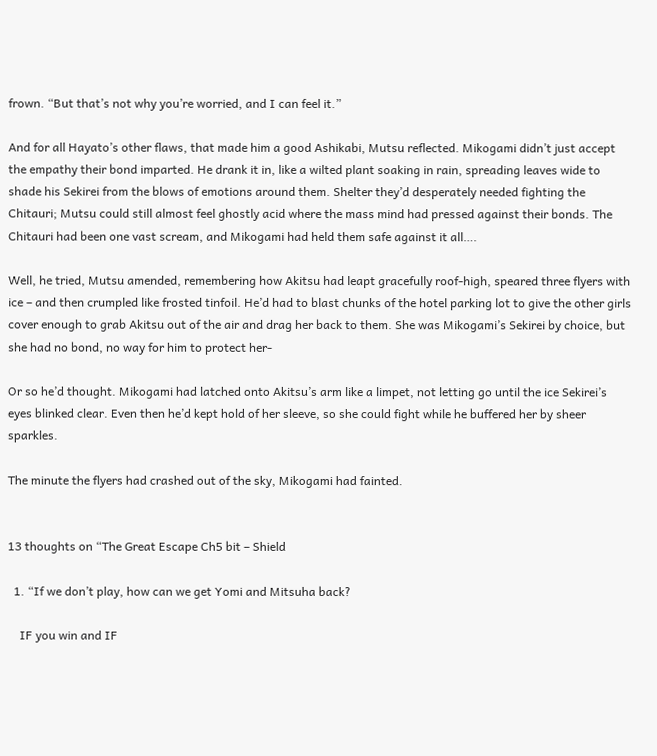frown. “But that’s not why you’re worried, and I can feel it.”

And for all Hayato’s other flaws, that made him a good Ashikabi, Mutsu reflected. Mikogami didn’t just accept the empathy their bond imparted. He drank it in, like a wilted plant soaking in rain, spreading leaves wide to shade his Sekirei from the blows of emotions around them. Shelter they’d desperately needed fighting the Chitauri; Mutsu could still almost feel ghostly acid where the mass mind had pressed against their bonds. The Chitauri had been one vast scream, and Mikogami had held them safe against it all….

Well, he tried, Mutsu amended, remembering how Akitsu had leapt gracefully roof-high, speared three flyers with ice – and then crumpled like frosted tinfoil. He’d had to blast chunks of the hotel parking lot to give the other girls cover enough to grab Akitsu out of the air and drag her back to them. She was Mikogami’s Sekirei by choice, but she had no bond, no way for him to protect her-

Or so he’d thought. Mikogami had latched onto Akitsu’s arm like a limpet, not letting go until the ice Sekirei’s eyes blinked clear. Even then he’d kept hold of her sleeve, so she could fight while he buffered her by sheer sparkles.

The minute the flyers had crashed out of the sky, Mikogami had fainted.


13 thoughts on “The Great Escape Ch5 bit – Shield

  1. “If we don’t play, how can we get Yomi and Mitsuha back?

    IF you win and IF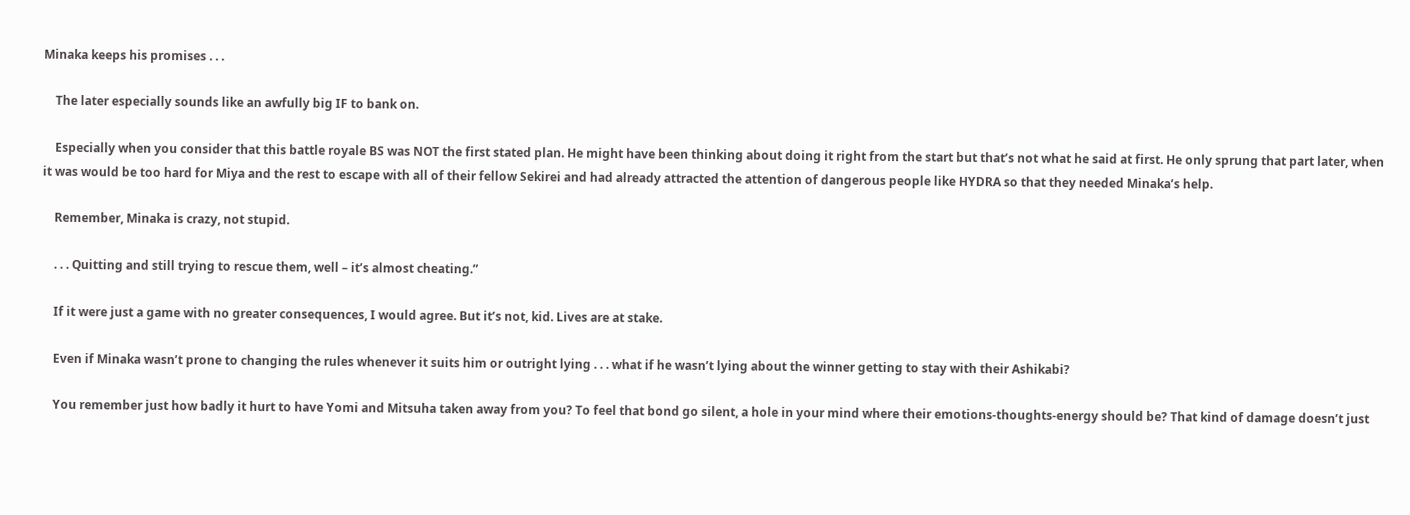Minaka keeps his promises . . .

    The later especially sounds like an awfully big IF to bank on.

    Especially when you consider that this battle royale BS was NOT the first stated plan. He might have been thinking about doing it right from the start but that’s not what he said at first. He only sprung that part later, when it was would be too hard for Miya and the rest to escape with all of their fellow Sekirei and had already attracted the attention of dangerous people like HYDRA so that they needed Minaka’s help.

    Remember, Minaka is crazy, not stupid.

    . . . Quitting and still trying to rescue them, well – it’s almost cheating.”

    If it were just a game with no greater consequences, I would agree. But it’s not, kid. Lives are at stake.

    Even if Minaka wasn’t prone to changing the rules whenever it suits him or outright lying . . . what if he wasn’t lying about the winner getting to stay with their Ashikabi?

    You remember just how badly it hurt to have Yomi and Mitsuha taken away from you? To feel that bond go silent, a hole in your mind where their emotions-thoughts-energy should be? That kind of damage doesn’t just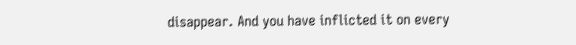disappear. And you have inflicted it on every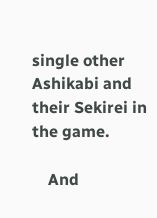single other Ashikabi and their Sekirei in the game.

    And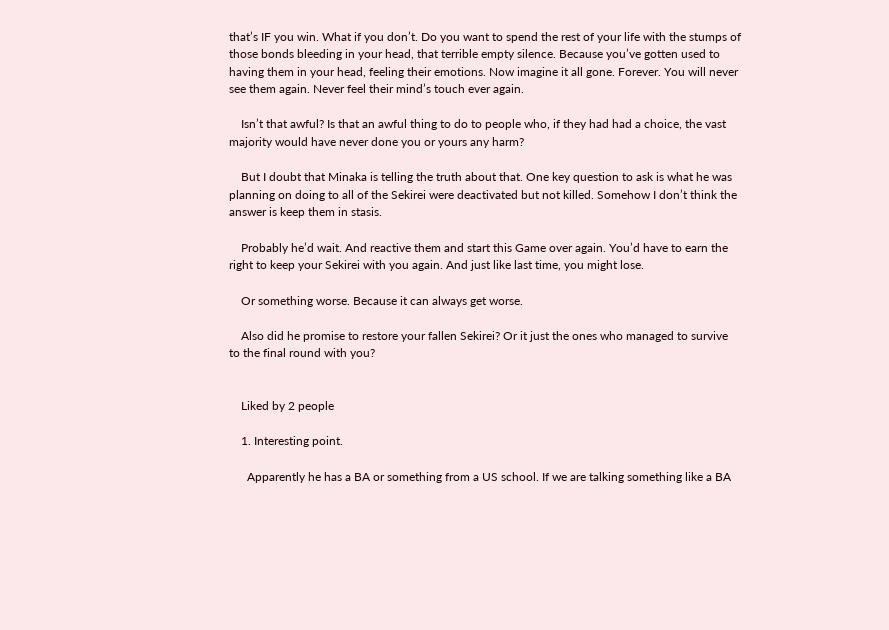that’s IF you win. What if you don’t. Do you want to spend the rest of your life with the stumps of those bonds bleeding in your head, that terrible empty silence. Because you’ve gotten used to having them in your head, feeling their emotions. Now imagine it all gone. Forever. You will never see them again. Never feel their mind’s touch ever again.

    Isn’t that awful? Is that an awful thing to do to people who, if they had had a choice, the vast majority would have never done you or yours any harm?

    But I doubt that Minaka is telling the truth about that. One key question to ask is what he was planning on doing to all of the Sekirei were deactivated but not killed. Somehow I don’t think the answer is keep them in stasis.

    Probably he’d wait. And reactive them and start this Game over again. You’d have to earn the right to keep your Sekirei with you again. And just like last time, you might lose.

    Or something worse. Because it can always get worse.

    Also did he promise to restore your fallen Sekirei? Or it just the ones who managed to survive to the final round with you?


    Liked by 2 people

    1. Interesting point.

      Apparently he has a BA or something from a US school. If we are talking something like a BA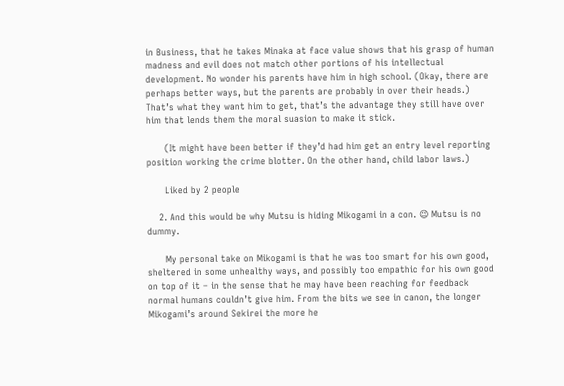in Business, that he takes Minaka at face value shows that his grasp of human madness and evil does not match other portions of his intellectual development. No wonder his parents have him in high school. (Okay, there are perhaps better ways, but the parents are probably in over their heads.) That’s what they want him to get, that’s the advantage they still have over him that lends them the moral suasion to make it stick.

      (It might have been better if they’d had him get an entry level reporting position working the crime blotter. On the other hand, child labor laws.)

      Liked by 2 people

    2. And this would be why Mutsu is hiding Mikogami in a con. 😉 Mutsu is no dummy.

      My personal take on Mikogami is that he was too smart for his own good, sheltered in some unhealthy ways, and possibly too empathic for his own good on top of it – in the sense that he may have been reaching for feedback normal humans couldn’t give him. From the bits we see in canon, the longer Mikogami’s around Sekirei the more he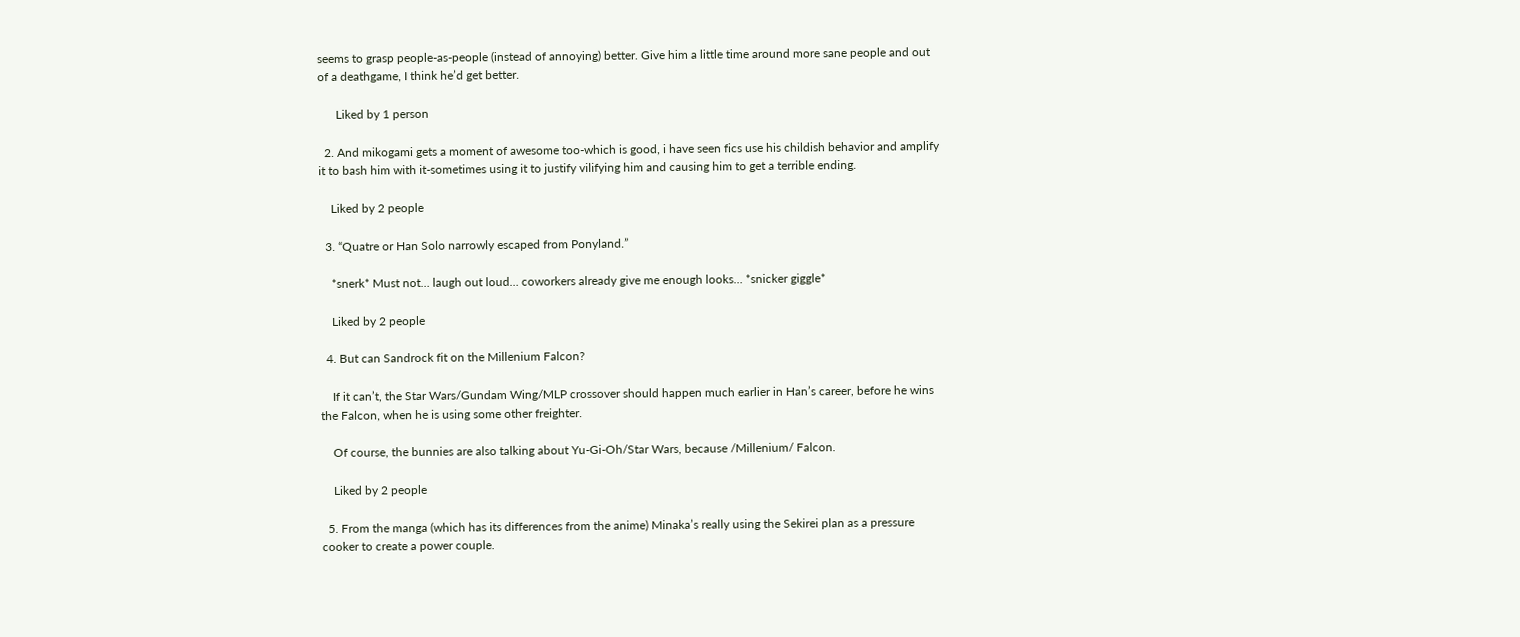seems to grasp people-as-people (instead of annoying) better. Give him a little time around more sane people and out of a deathgame, I think he’d get better.

      Liked by 1 person

  2. And mikogami gets a moment of awesome too-which is good, i have seen fics use his childish behavior and amplify it to bash him with it-sometimes using it to justify vilifying him and causing him to get a terrible ending.

    Liked by 2 people

  3. “Quatre or Han Solo narrowly escaped from Ponyland.”

    *snerk* Must not… laugh out loud… coworkers already give me enough looks… *snicker giggle*

    Liked by 2 people

  4. But can Sandrock fit on the Millenium Falcon?

    If it can’t, the Star Wars/Gundam Wing/MLP crossover should happen much earlier in Han’s career, before he wins the Falcon, when he is using some other freighter.

    Of course, the bunnies are also talking about Yu-Gi-Oh/Star Wars, because /Millenium/ Falcon.

    Liked by 2 people

  5. From the manga (which has its differences from the anime) Minaka’s really using the Sekirei plan as a pressure cooker to create a power couple.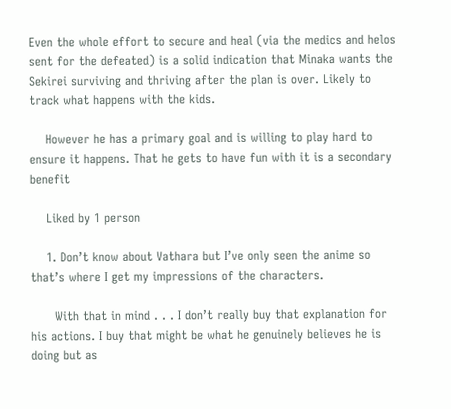Even the whole effort to secure and heal (via the medics and helos sent for the defeated) is a solid indication that Minaka wants the Sekirei surviving and thriving after the plan is over. Likely to track what happens with the kids.

    However he has a primary goal and is willing to play hard to ensure it happens. That he gets to have fun with it is a secondary benefit

    Liked by 1 person

    1. Don’t know about Vathara but I’ve only seen the anime so that’s where I get my impressions of the characters.

      With that in mind . . . I don’t really buy that explanation for his actions. I buy that might be what he genuinely believes he is doing but as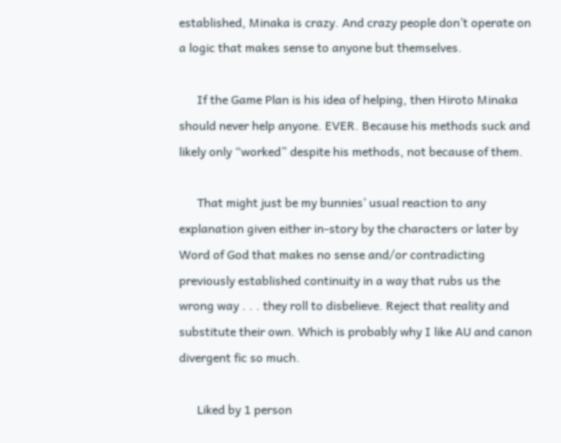established, Minaka is crazy. And crazy people don’t operate on a logic that makes sense to anyone but themselves.

      If the Game Plan is his idea of helping, then Hiroto Minaka should never help anyone. EVER. Because his methods suck and likely only “worked” despite his methods, not because of them.

      That might just be my bunnies’ usual reaction to any explanation given either in-story by the characters or later by Word of God that makes no sense and/or contradicting previously established continuity in a way that rubs us the wrong way . . . they roll to disbelieve. Reject that reality and substitute their own. Which is probably why I like AU and canon divergent fic so much.

      Liked by 1 person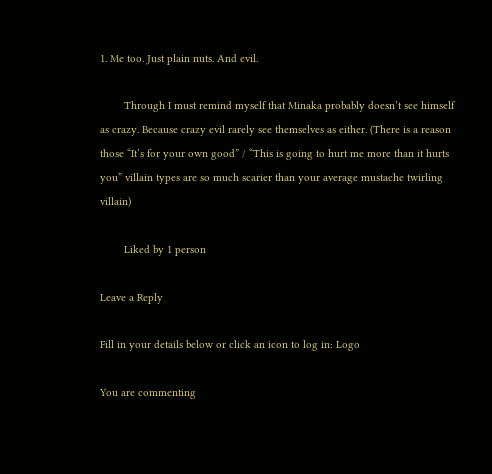1. Me too. Just plain nuts. And evil.

        Through I must remind myself that Minaka probably doesn’t see himself as crazy. Because crazy evil rarely see themselves as either. (There is a reason those “It’s for your own good” / “This is going to hurt me more than it hurts you” villain types are so much scarier than your average mustache twirling villain)

        Liked by 1 person

Leave a Reply

Fill in your details below or click an icon to log in: Logo

You are commenting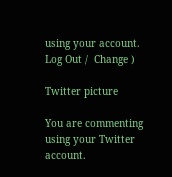using your account. Log Out /  Change )

Twitter picture

You are commenting using your Twitter account.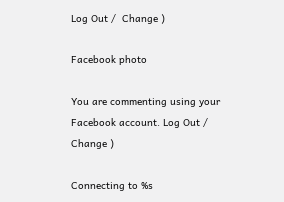Log Out /  Change )

Facebook photo

You are commenting using your Facebook account. Log Out /  Change )

Connecting to %s